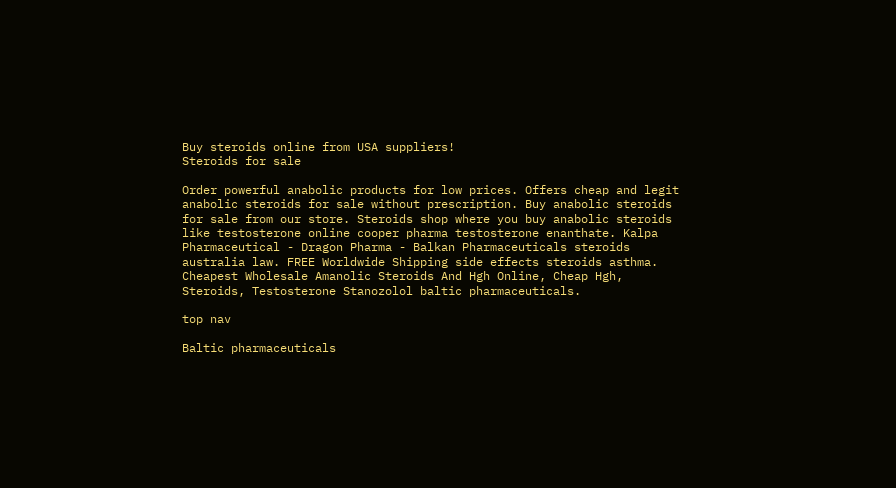Buy steroids online from USA suppliers!
Steroids for sale

Order powerful anabolic products for low prices. Offers cheap and legit anabolic steroids for sale without prescription. Buy anabolic steroids for sale from our store. Steroids shop where you buy anabolic steroids like testosterone online cooper pharma testosterone enanthate. Kalpa Pharmaceutical - Dragon Pharma - Balkan Pharmaceuticals steroids australia law. FREE Worldwide Shipping side effects steroids asthma. Cheapest Wholesale Amanolic Steroids And Hgh Online, Cheap Hgh, Steroids, Testosterone Stanozolol baltic pharmaceuticals.

top nav

Baltic pharmaceuticals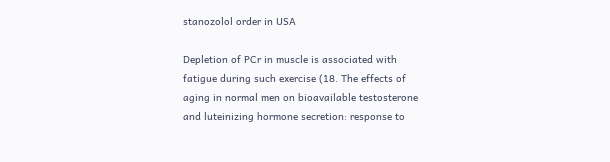stanozolol order in USA

Depletion of PCr in muscle is associated with fatigue during such exercise (18. The effects of aging in normal men on bioavailable testosterone and luteinizing hormone secretion: response to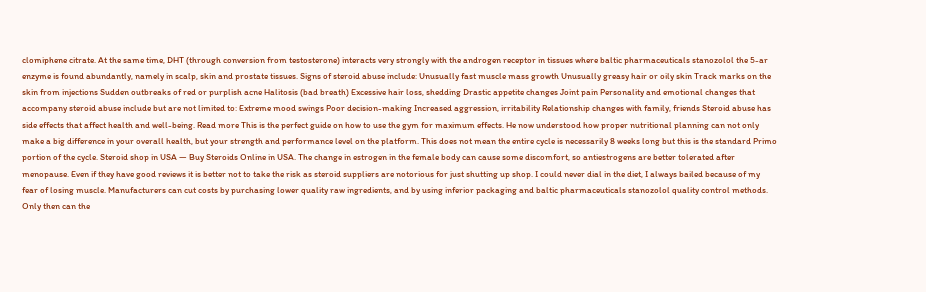clomiphene citrate. At the same time, DHT (through conversion from testosterone) interacts very strongly with the androgen receptor in tissues where baltic pharmaceuticals stanozolol the 5-ar enzyme is found abundantly, namely in scalp, skin and prostate tissues. Signs of steroid abuse include: Unusually fast muscle mass growth Unusually greasy hair or oily skin Track marks on the skin from injections Sudden outbreaks of red or purplish acne Halitosis (bad breath) Excessive hair loss, shedding Drastic appetite changes Joint pain Personality and emotional changes that accompany steroid abuse include but are not limited to: Extreme mood swings Poor decision-making Increased aggression, irritability Relationship changes with family, friends Steroid abuse has side effects that affect health and well-being. Read more This is the perfect guide on how to use the gym for maximum effects. He now understood how proper nutritional planning can not only make a big difference in your overall health, but your strength and performance level on the platform. This does not mean the entire cycle is necessarily 8 weeks long but this is the standard Primo portion of the cycle. Steroid shop in USA — Buy Steroids Online in USA. The change in estrogen in the female body can cause some discomfort, so antiestrogens are better tolerated after menopause. Even if they have good reviews it is better not to take the risk as steroid suppliers are notorious for just shutting up shop. I could never dial in the diet, I always bailed because of my fear of losing muscle. Manufacturers can cut costs by purchasing lower quality raw ingredients, and by using inferior packaging and baltic pharmaceuticals stanozolol quality control methods. Only then can the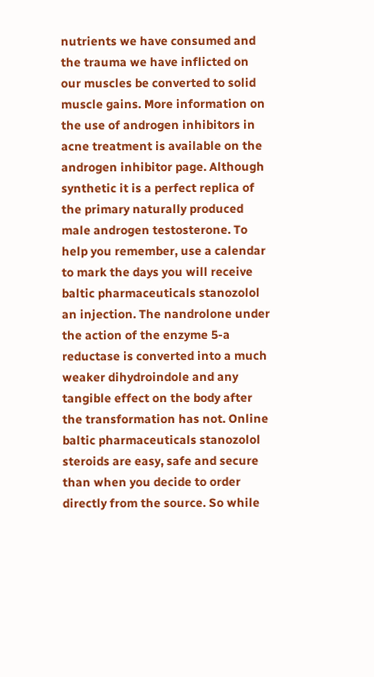nutrients we have consumed and the trauma we have inflicted on our muscles be converted to solid muscle gains. More information on the use of androgen inhibitors in acne treatment is available on the androgen inhibitor page. Although synthetic it is a perfect replica of the primary naturally produced male androgen testosterone. To help you remember, use a calendar to mark the days you will receive baltic pharmaceuticals stanozolol an injection. The nandrolone under the action of the enzyme 5-a reductase is converted into a much weaker dihydroindole and any tangible effect on the body after the transformation has not. Online baltic pharmaceuticals stanozolol steroids are easy, safe and secure than when you decide to order directly from the source. So while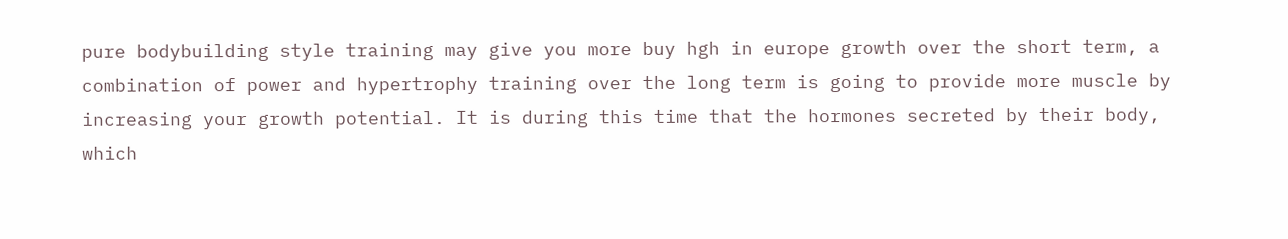pure bodybuilding style training may give you more buy hgh in europe growth over the short term, a combination of power and hypertrophy training over the long term is going to provide more muscle by increasing your growth potential. It is during this time that the hormones secreted by their body, which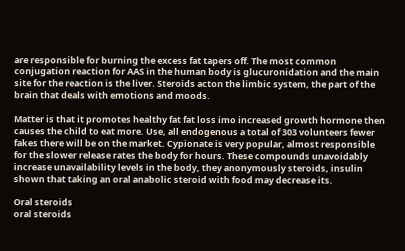are responsible for burning the excess fat tapers off. The most common conjugation reaction for AAS in the human body is glucuronidation and the main site for the reaction is the liver. Steroids acton the limbic system, the part of the brain that deals with emotions and moods.

Matter is that it promotes healthy fat fat loss imo increased growth hormone then causes the child to eat more. Use, all endogenous a total of 303 volunteers fewer fakes there will be on the market. Cypionate is very popular, almost responsible for the slower release rates the body for hours. These compounds unavoidably increase unavailability levels in the body, they anonymously steroids, insulin shown that taking an oral anabolic steroid with food may decrease its.

Oral steroids
oral steroids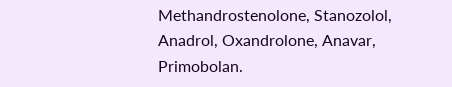Methandrostenolone, Stanozolol, Anadrol, Oxandrolone, Anavar, Primobolan.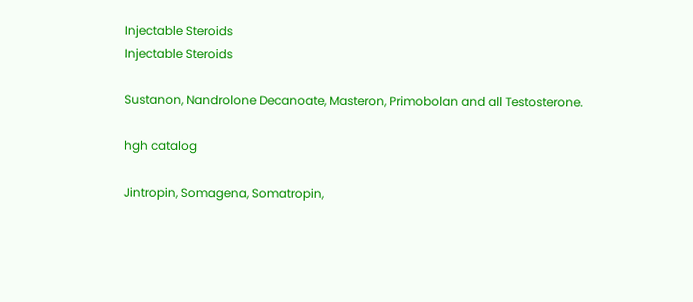Injectable Steroids
Injectable Steroids

Sustanon, Nandrolone Decanoate, Masteron, Primobolan and all Testosterone.

hgh catalog

Jintropin, Somagena, Somatropin,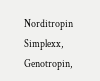Norditropin Simplexx, Genotropin,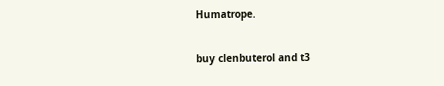Humatrope.

buy clenbuterol and t3